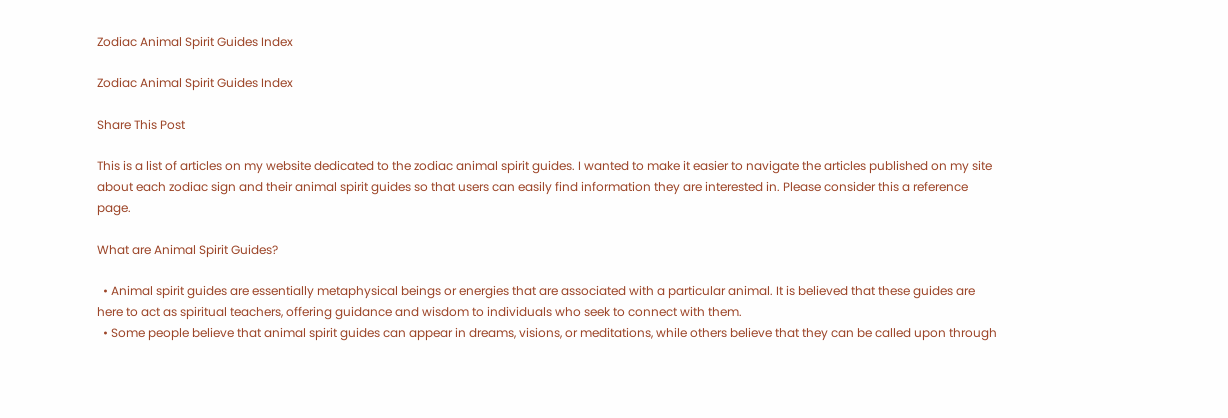Zodiac Animal Spirit Guides Index

Zodiac Animal Spirit Guides Index

Share This Post

This is a list of articles on my website dedicated to the zodiac animal spirit guides. I wanted to make it easier to navigate the articles published on my site about each zodiac sign and their animal spirit guides so that users can easily find information they are interested in. Please consider this a reference page.

What are Animal Spirit Guides?

  • Animal spirit guides are essentially metaphysical beings or energies that are associated with a particular animal. It is believed that these guides are here to act as spiritual teachers, offering guidance and wisdom to individuals who seek to connect with them.
  • Some people believe that animal spirit guides can appear in dreams, visions, or meditations, while others believe that they can be called upon through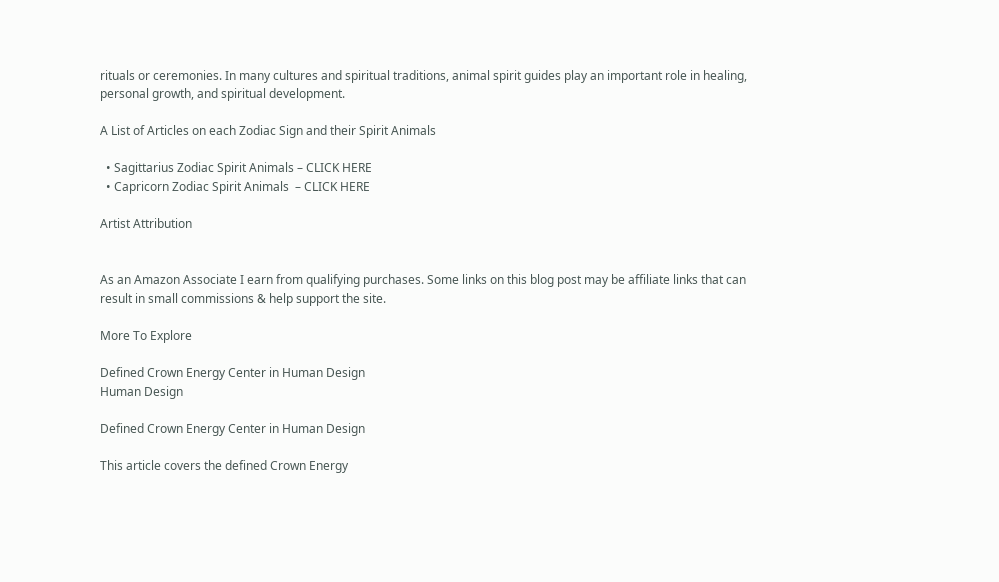rituals or ceremonies. In many cultures and spiritual traditions, animal spirit guides play an important role in healing, personal growth, and spiritual development.

A List of Articles on each Zodiac Sign and their Spirit Animals

  • Sagittarius Zodiac Spirit Animals – CLICK HERE
  • Capricorn Zodiac Spirit Animals  – CLICK HERE

Artist Attribution


As an Amazon Associate I earn from qualifying purchases. Some links on this blog post may be affiliate links that can result in small commissions & help support the site.

More To Explore

Defined Crown Energy Center in Human Design
Human Design

Defined Crown Energy Center in Human Design

This article covers the defined Crown Energy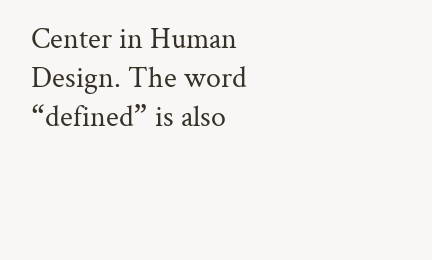Center in Human Design. The word “defined” is also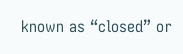known as “closed” or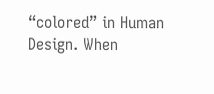“colored” in Human Design. When